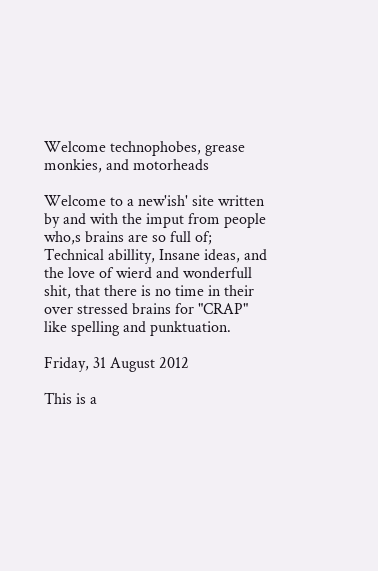Welcome technophobes, grease monkies, and motorheads

Welcome to a new'ish' site written by and with the imput from people who,s brains are so full of;
Technical abillity, Insane ideas, and the love of wierd and wonderfull shit, that there is no time in their over stressed brains for "CRAP" like spelling and punktuation.

Friday, 31 August 2012

This is a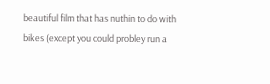beautiful film that has nuthin to do with bikes (except you could probley run a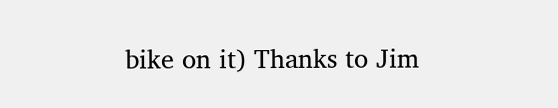bike on it) Thanks to Jim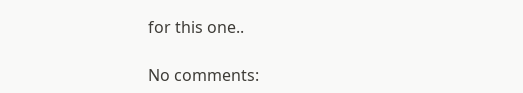for this one..

No comments: